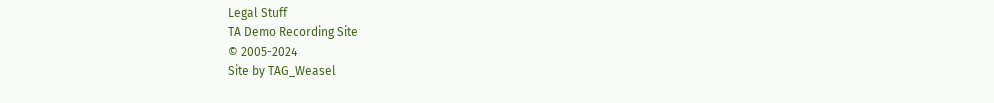Legal Stuff
TA Demo Recording Site
© 2005-2024
Site by TAG_Weasel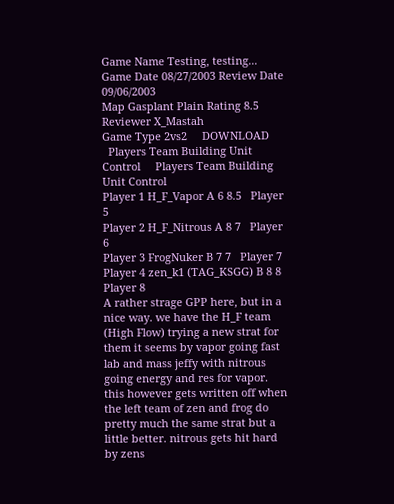Game Name Testing, testing... Game Date 08/27/2003 Review Date 09/06/2003
Map Gasplant Plain Rating 8.5 Reviewer X_Mastah
Game Type 2vs2     DOWNLOAD
  Players Team Building Unit Control     Players Team Building Unit Control
Player 1 H_F_Vapor A 6 8.5   Player 5
Player 2 H_F_Nitrous A 8 7   Player 6
Player 3 FrogNuker B 7 7   Player 7
Player 4 zen_k1 (TAG_KSGG) B 8 8   Player 8
A rather strage GPP here, but in a nice way. we have the H_F team (High Flow) trying a new strat for them it seems by vapor going fast lab and mass jeffy with nitrous going energy and res for vapor. this however gets written off when the left team of zen and frog do pretty much the same strat but a little better. nitrous gets hit hard by zens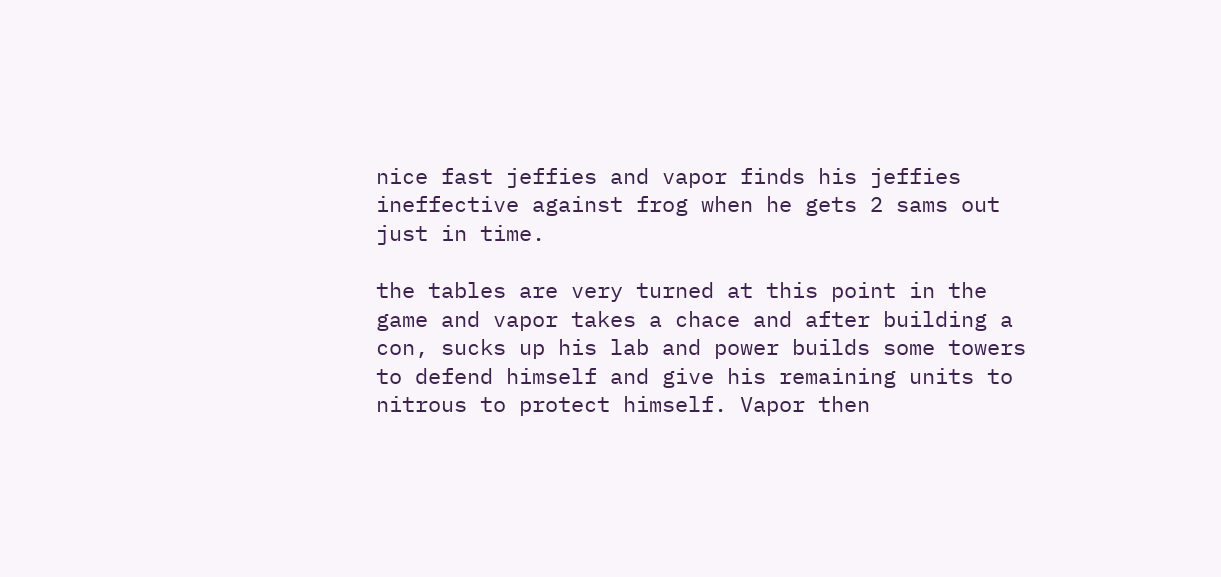nice fast jeffies and vapor finds his jeffies ineffective against frog when he gets 2 sams out just in time.

the tables are very turned at this point in the game and vapor takes a chace and after building a con, sucks up his lab and power builds some towers to defend himself and give his remaining units to nitrous to protect himself. Vapor then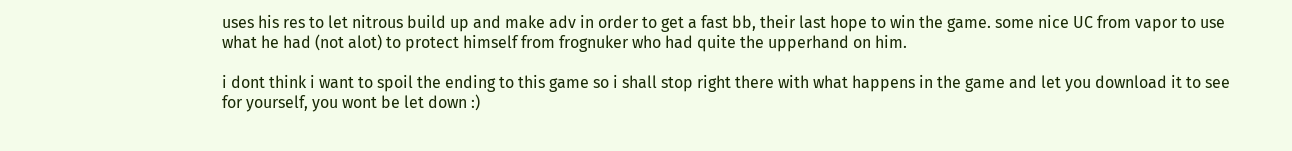uses his res to let nitrous build up and make adv in order to get a fast bb, their last hope to win the game. some nice UC from vapor to use what he had (not alot) to protect himself from frognuker who had quite the upperhand on him.

i dont think i want to spoil the ending to this game so i shall stop right there with what happens in the game and let you download it to see for yourself, you wont be let down :)